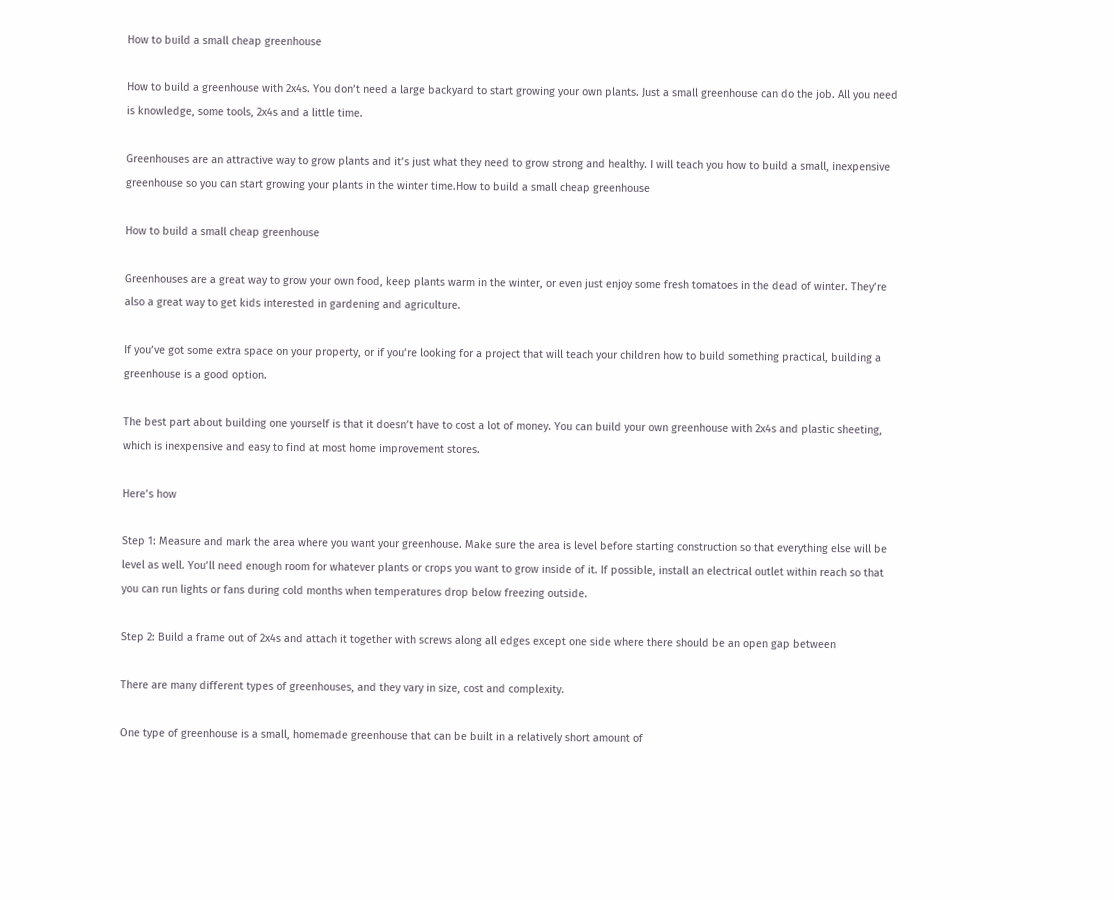How to build a small cheap greenhouse

How to build a greenhouse with 2x4s. You don’t need a large backyard to start growing your own plants. Just a small greenhouse can do the job. All you need is knowledge, some tools, 2x4s and a little time.

Greenhouses are an attractive way to grow plants and it’s just what they need to grow strong and healthy. I will teach you how to build a small, inexpensive greenhouse so you can start growing your plants in the winter time.How to build a small cheap greenhouse

How to build a small cheap greenhouse

Greenhouses are a great way to grow your own food, keep plants warm in the winter, or even just enjoy some fresh tomatoes in the dead of winter. They’re also a great way to get kids interested in gardening and agriculture.

If you’ve got some extra space on your property, or if you’re looking for a project that will teach your children how to build something practical, building a greenhouse is a good option.

The best part about building one yourself is that it doesn’t have to cost a lot of money. You can build your own greenhouse with 2x4s and plastic sheeting, which is inexpensive and easy to find at most home improvement stores.

Here’s how

Step 1: Measure and mark the area where you want your greenhouse. Make sure the area is level before starting construction so that everything else will be level as well. You’ll need enough room for whatever plants or crops you want to grow inside of it. If possible, install an electrical outlet within reach so that you can run lights or fans during cold months when temperatures drop below freezing outside.

Step 2: Build a frame out of 2x4s and attach it together with screws along all edges except one side where there should be an open gap between

There are many different types of greenhouses, and they vary in size, cost and complexity.

One type of greenhouse is a small, homemade greenhouse that can be built in a relatively short amount of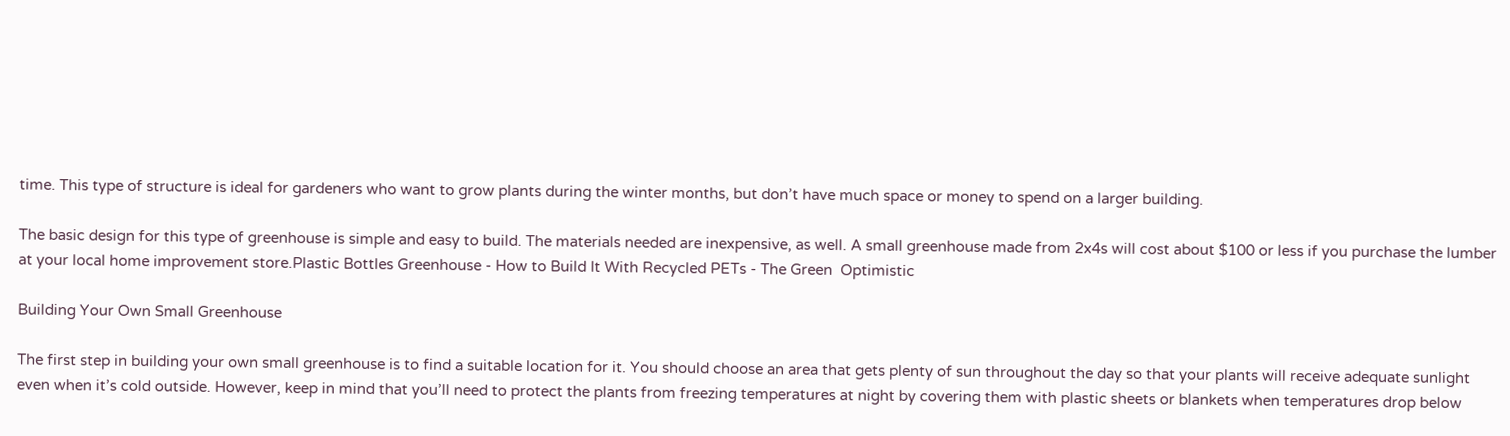time. This type of structure is ideal for gardeners who want to grow plants during the winter months, but don’t have much space or money to spend on a larger building.

The basic design for this type of greenhouse is simple and easy to build. The materials needed are inexpensive, as well. A small greenhouse made from 2x4s will cost about $100 or less if you purchase the lumber at your local home improvement store.Plastic Bottles Greenhouse - How to Build It With Recycled PETs - The Green  Optimistic

Building Your Own Small Greenhouse

The first step in building your own small greenhouse is to find a suitable location for it. You should choose an area that gets plenty of sun throughout the day so that your plants will receive adequate sunlight even when it’s cold outside. However, keep in mind that you’ll need to protect the plants from freezing temperatures at night by covering them with plastic sheets or blankets when temperatures drop below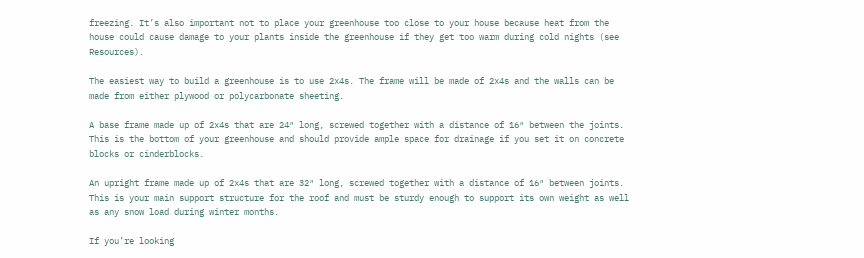freezing. It’s also important not to place your greenhouse too close to your house because heat from the house could cause damage to your plants inside the greenhouse if they get too warm during cold nights (see Resources).

The easiest way to build a greenhouse is to use 2x4s. The frame will be made of 2x4s and the walls can be made from either plywood or polycarbonate sheeting.

A base frame made up of 2x4s that are 24″ long, screwed together with a distance of 16″ between the joints. This is the bottom of your greenhouse and should provide ample space for drainage if you set it on concrete blocks or cinderblocks.

An upright frame made up of 2x4s that are 32″ long, screwed together with a distance of 16″ between joints. This is your main support structure for the roof and must be sturdy enough to support its own weight as well as any snow load during winter months.

If you’re looking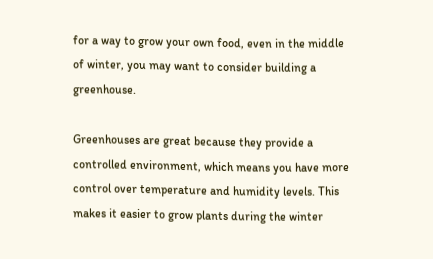for a way to grow your own food, even in the middle of winter, you may want to consider building a greenhouse.

Greenhouses are great because they provide a controlled environment, which means you have more control over temperature and humidity levels. This makes it easier to grow plants during the winter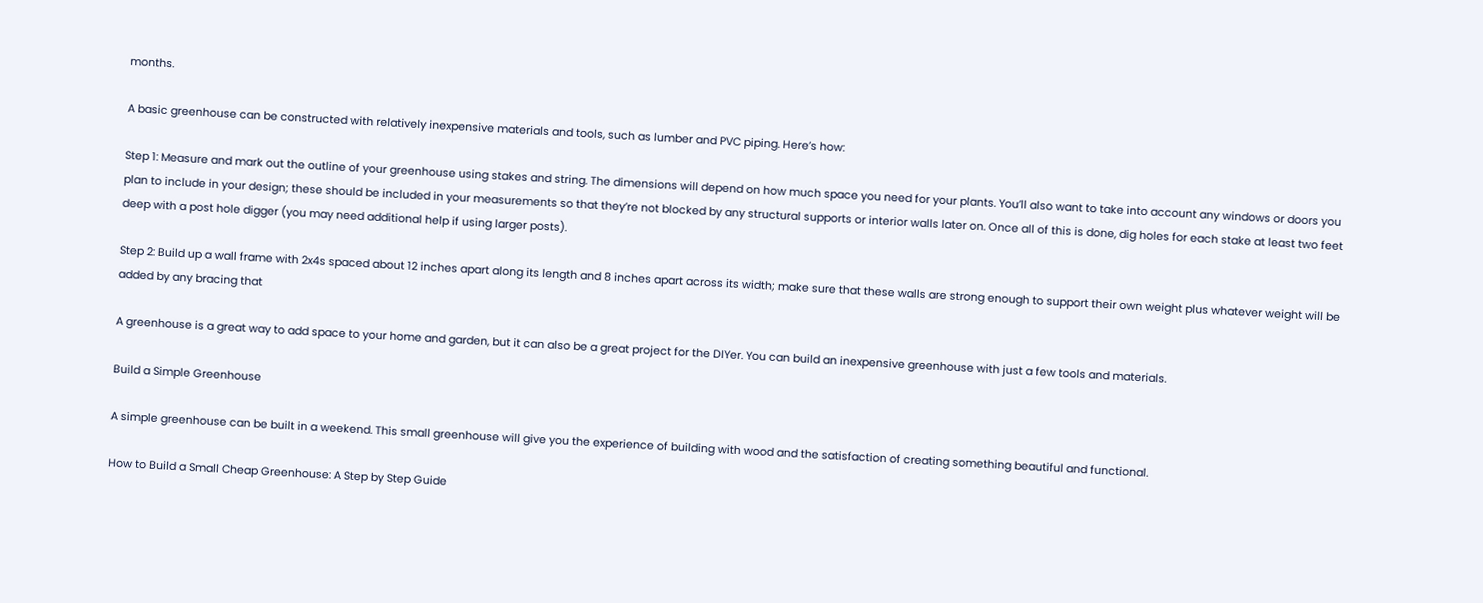months.

A basic greenhouse can be constructed with relatively inexpensive materials and tools, such as lumber and PVC piping. Here’s how:

Step 1: Measure and mark out the outline of your greenhouse using stakes and string. The dimensions will depend on how much space you need for your plants. You’ll also want to take into account any windows or doors you plan to include in your design; these should be included in your measurements so that they’re not blocked by any structural supports or interior walls later on. Once all of this is done, dig holes for each stake at least two feet deep with a post hole digger (you may need additional help if using larger posts).

Step 2: Build up a wall frame with 2x4s spaced about 12 inches apart along its length and 8 inches apart across its width; make sure that these walls are strong enough to support their own weight plus whatever weight will be added by any bracing that

A greenhouse is a great way to add space to your home and garden, but it can also be a great project for the DIYer. You can build an inexpensive greenhouse with just a few tools and materials.

Build a Simple Greenhouse

A simple greenhouse can be built in a weekend. This small greenhouse will give you the experience of building with wood and the satisfaction of creating something beautiful and functional.

How to Build a Small Cheap Greenhouse: A Step by Step Guide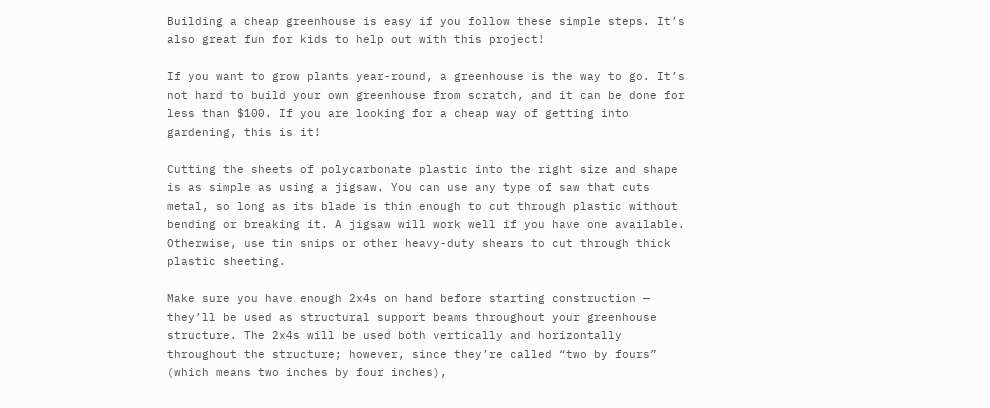Building a cheap greenhouse is easy if you follow these simple steps. It’s also great fun for kids to help out with this project!

If you want to grow plants year-round, a greenhouse is the way to go. It’s not hard to build your own greenhouse from scratch, and it can be done for less than $100. If you are looking for a cheap way of getting into gardening, this is it!

Cutting the sheets of polycarbonate plastic into the right size and shape is as simple as using a jigsaw. You can use any type of saw that cuts metal, so long as its blade is thin enough to cut through plastic without bending or breaking it. A jigsaw will work well if you have one available. Otherwise, use tin snips or other heavy-duty shears to cut through thick plastic sheeting.

Make sure you have enough 2x4s on hand before starting construction — they’ll be used as structural support beams throughout your greenhouse structure. The 2x4s will be used both vertically and horizontally throughout the structure; however, since they’re called “two by fours” (which means two inches by four inches),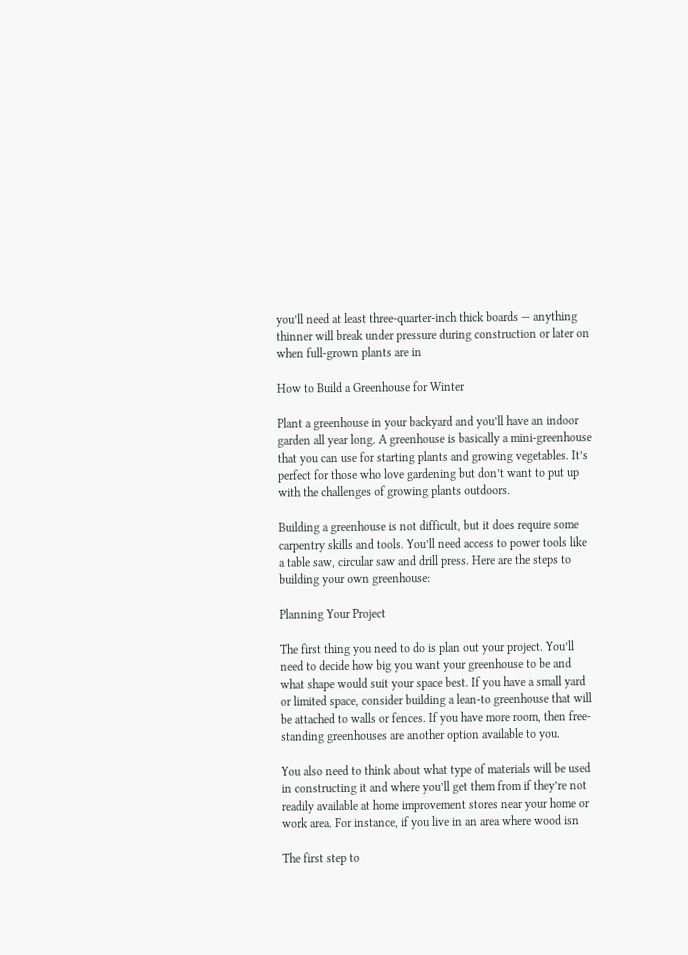you’ll need at least three-quarter-inch thick boards — anything thinner will break under pressure during construction or later on when full-grown plants are in

How to Build a Greenhouse for Winter

Plant a greenhouse in your backyard and you’ll have an indoor garden all year long. A greenhouse is basically a mini-greenhouse that you can use for starting plants and growing vegetables. It’s perfect for those who love gardening but don’t want to put up with the challenges of growing plants outdoors.

Building a greenhouse is not difficult, but it does require some carpentry skills and tools. You’ll need access to power tools like a table saw, circular saw and drill press. Here are the steps to building your own greenhouse:

Planning Your Project

The first thing you need to do is plan out your project. You’ll need to decide how big you want your greenhouse to be and what shape would suit your space best. If you have a small yard or limited space, consider building a lean-to greenhouse that will be attached to walls or fences. If you have more room, then free-standing greenhouses are another option available to you.

You also need to think about what type of materials will be used in constructing it and where you’ll get them from if they’re not readily available at home improvement stores near your home or work area. For instance, if you live in an area where wood isn

The first step to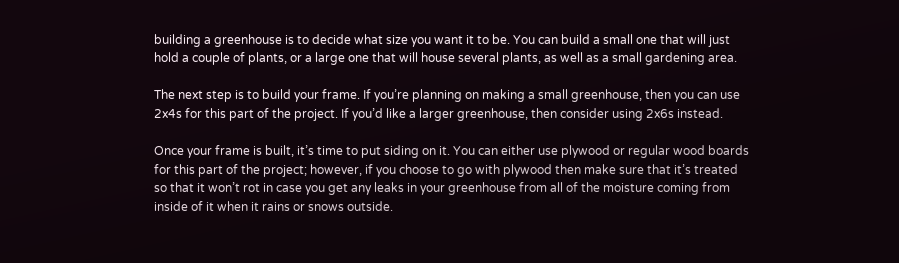building a greenhouse is to decide what size you want it to be. You can build a small one that will just hold a couple of plants, or a large one that will house several plants, as well as a small gardening area.

The next step is to build your frame. If you’re planning on making a small greenhouse, then you can use 2x4s for this part of the project. If you’d like a larger greenhouse, then consider using 2x6s instead.

Once your frame is built, it’s time to put siding on it. You can either use plywood or regular wood boards for this part of the project; however, if you choose to go with plywood then make sure that it’s treated so that it won’t rot in case you get any leaks in your greenhouse from all of the moisture coming from inside of it when it rains or snows outside.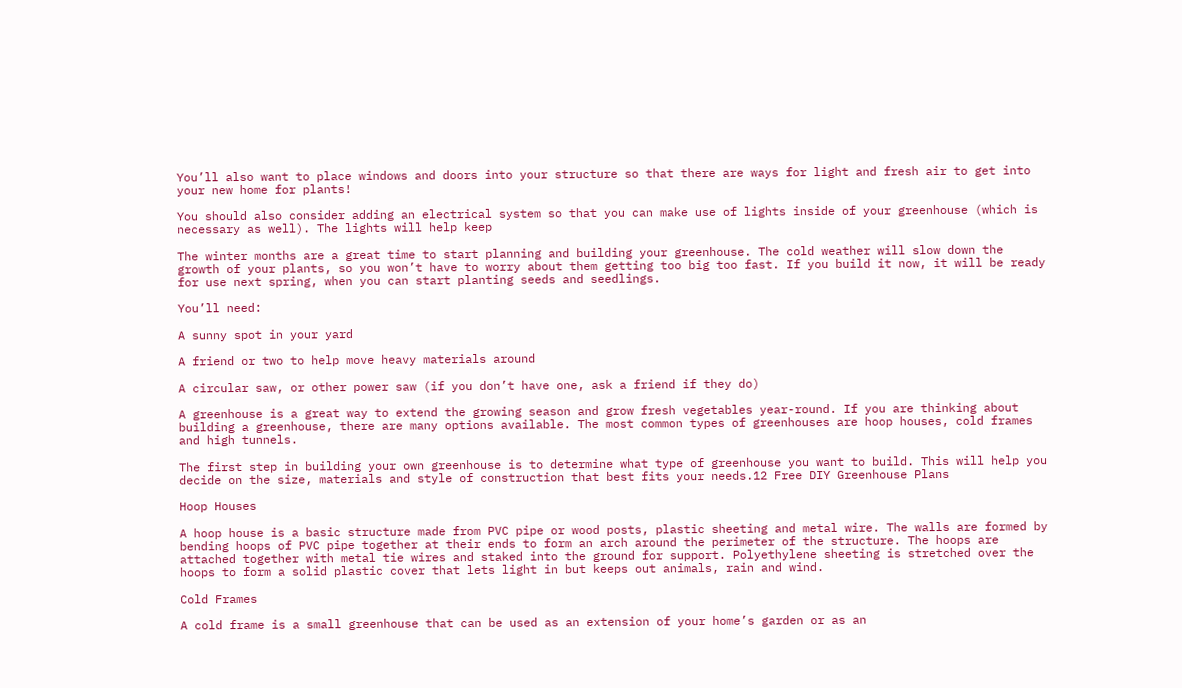You’ll also want to place windows and doors into your structure so that there are ways for light and fresh air to get into your new home for plants!

You should also consider adding an electrical system so that you can make use of lights inside of your greenhouse (which is necessary as well). The lights will help keep

The winter months are a great time to start planning and building your greenhouse. The cold weather will slow down the growth of your plants, so you won’t have to worry about them getting too big too fast. If you build it now, it will be ready for use next spring, when you can start planting seeds and seedlings.

You’ll need:

A sunny spot in your yard

A friend or two to help move heavy materials around

A circular saw, or other power saw (if you don’t have one, ask a friend if they do)

A greenhouse is a great way to extend the growing season and grow fresh vegetables year-round. If you are thinking about building a greenhouse, there are many options available. The most common types of greenhouses are hoop houses, cold frames and high tunnels.

The first step in building your own greenhouse is to determine what type of greenhouse you want to build. This will help you decide on the size, materials and style of construction that best fits your needs.12 Free DIY Greenhouse Plans

Hoop Houses

A hoop house is a basic structure made from PVC pipe or wood posts, plastic sheeting and metal wire. The walls are formed by bending hoops of PVC pipe together at their ends to form an arch around the perimeter of the structure. The hoops are attached together with metal tie wires and staked into the ground for support. Polyethylene sheeting is stretched over the hoops to form a solid plastic cover that lets light in but keeps out animals, rain and wind.

Cold Frames

A cold frame is a small greenhouse that can be used as an extension of your home’s garden or as an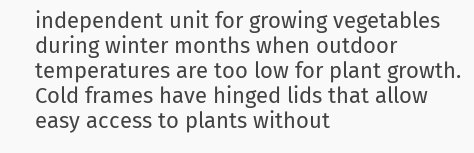independent unit for growing vegetables during winter months when outdoor temperatures are too low for plant growth. Cold frames have hinged lids that allow easy access to plants without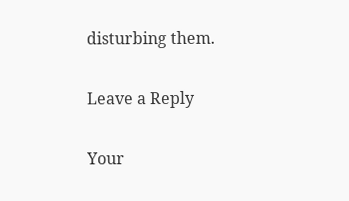disturbing them.

Leave a Reply

Your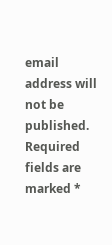email address will not be published. Required fields are marked *